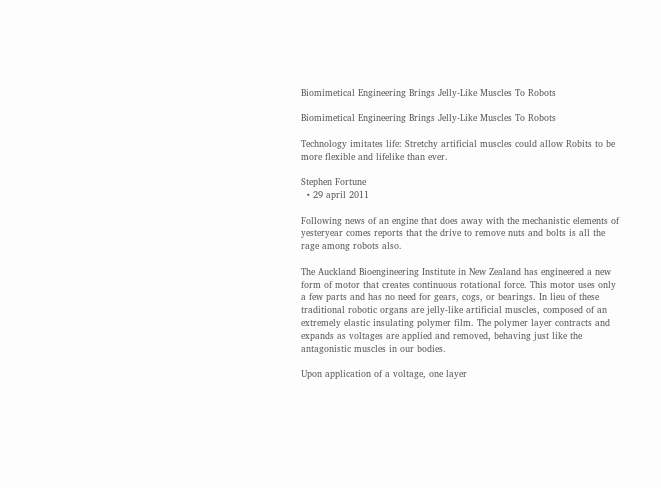Biomimetical Engineering Brings Jelly-Like Muscles To Robots

Biomimetical Engineering Brings Jelly-Like Muscles To Robots

Technology imitates life: Stretchy artificial muscles could allow Robits to be more flexible and lifelike than ever.

Stephen Fortune
  • 29 april 2011

Following news of an engine that does away with the mechanistic elements of yesteryear comes reports that the drive to remove nuts and bolts is all the rage among robots also.

The Auckland Bioengineering Institute in New Zealand has engineered a new form of motor that creates continuous rotational force. This motor uses only a few parts and has no need for gears, cogs, or bearings. In lieu of these traditional robotic organs are jelly-like artificial muscles, composed of an extremely elastic insulating polymer film. The polymer layer contracts and expands as voltages are applied and removed, behaving just like the antagonistic muscles in our bodies.

Upon application of a voltage, one layer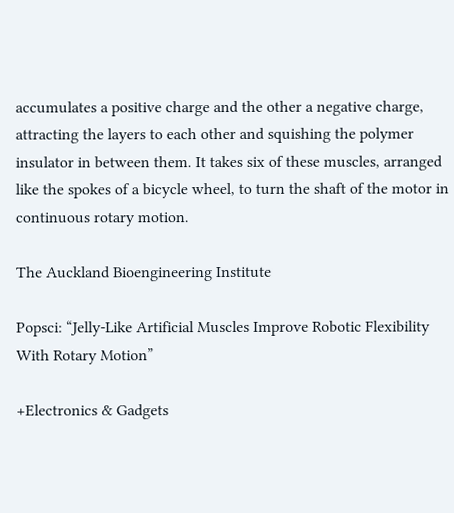accumulates a positive charge and the other a negative charge, attracting the layers to each other and squishing the polymer insulator in between them. It takes six of these muscles, arranged like the spokes of a bicycle wheel, to turn the shaft of the motor in continuous rotary motion.

The Auckland Bioengineering Institute

Popsci: “Jelly-Like Artificial Muscles Improve Robotic Flexibility With Rotary Motion”

+Electronics & Gadgets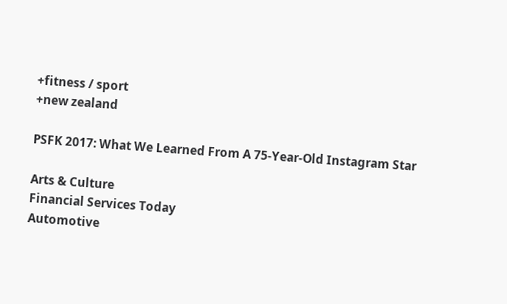+fitness / sport
+new zealand

PSFK 2017: What We Learned From A 75-Year-Old Instagram Star

Arts & Culture
Financial Services Today
Automotive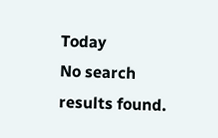Today
No search results found.